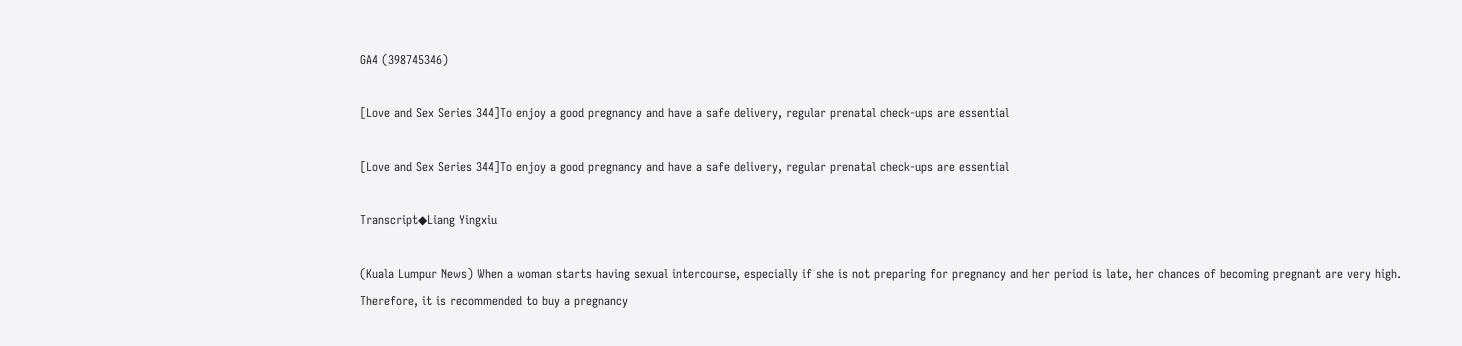GA4 (398745346)

[Love and Sex Series 344]To enjoy a good pregnancy and have a safe delivery, regular prenatal check-ups are essential

[Love and Sex Series 344]To enjoy a good pregnancy and have a safe delivery, regular prenatal check-ups are essential

Transcript◆Liang Yingxiu

(Kuala Lumpur News) When a woman starts having sexual intercourse, especially if she is not preparing for pregnancy and her period is late, her chances of becoming pregnant are very high. Therefore, it is recommended to buy a pregnancy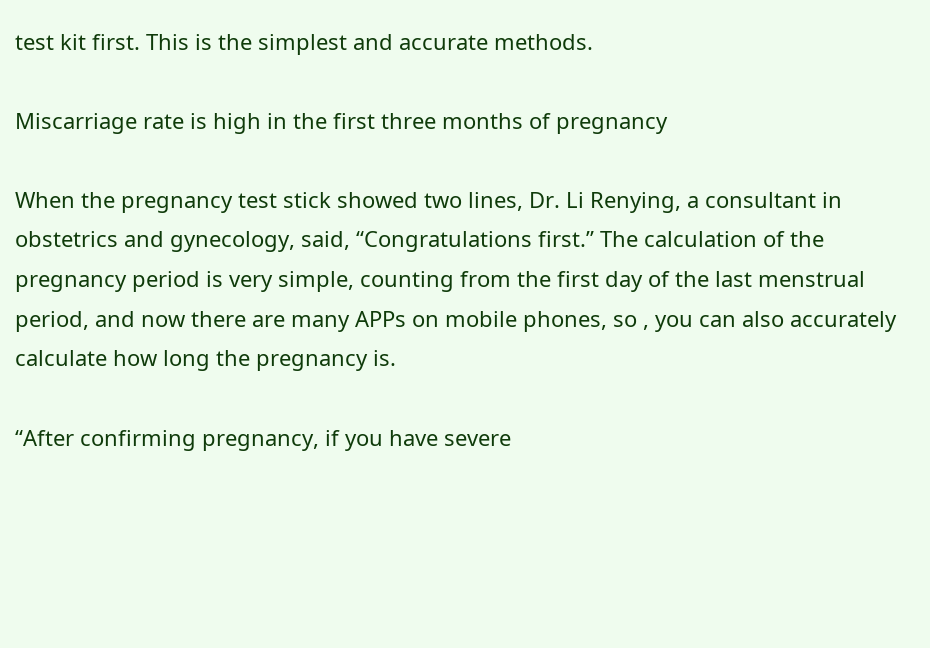test kit first. This is the simplest and accurate methods.

Miscarriage rate is high in the first three months of pregnancy

When the pregnancy test stick showed two lines, Dr. Li Renying, a consultant in obstetrics and gynecology, said, “Congratulations first.” The calculation of the pregnancy period is very simple, counting from the first day of the last menstrual period, and now there are many APPs on mobile phones, so , you can also accurately calculate how long the pregnancy is.

“After confirming pregnancy, if you have severe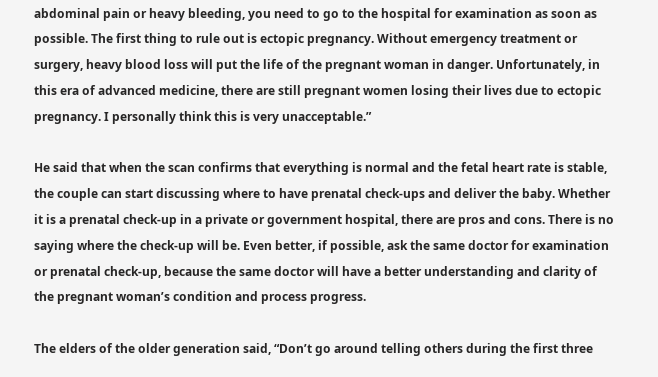abdominal pain or heavy bleeding, you need to go to the hospital for examination as soon as possible. The first thing to rule out is ectopic pregnancy. Without emergency treatment or surgery, heavy blood loss will put the life of the pregnant woman in danger. Unfortunately, in this era of advanced medicine, there are still pregnant women losing their lives due to ectopic pregnancy. I personally think this is very unacceptable.”

He said that when the scan confirms that everything is normal and the fetal heart rate is stable, the couple can start discussing where to have prenatal check-ups and deliver the baby. Whether it is a prenatal check-up in a private or government hospital, there are pros and cons. There is no saying where the check-up will be. Even better, if possible, ask the same doctor for examination or prenatal check-up, because the same doctor will have a better understanding and clarity of the pregnant woman’s condition and process progress.

The elders of the older generation said, “Don’t go around telling others during the first three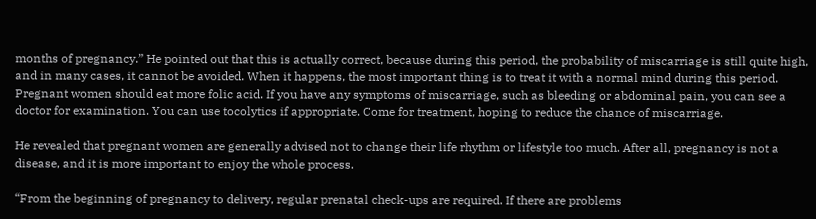months of pregnancy.” He pointed out that this is actually correct, because during this period, the probability of miscarriage is still quite high, and in many cases, it cannot be avoided. When it happens, the most important thing is to treat it with a normal mind during this period. Pregnant women should eat more folic acid. If you have any symptoms of miscarriage, such as bleeding or abdominal pain, you can see a doctor for examination. You can use tocolytics if appropriate. Come for treatment, hoping to reduce the chance of miscarriage.

He revealed that pregnant women are generally advised not to change their life rhythm or lifestyle too much. After all, pregnancy is not a disease, and it is more important to enjoy the whole process.

“From the beginning of pregnancy to delivery, regular prenatal check-ups are required. If there are problems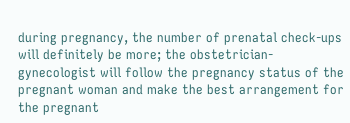during pregnancy, the number of prenatal check-ups will definitely be more; the obstetrician-gynecologist will follow the pregnancy status of the pregnant woman and make the best arrangement for the pregnant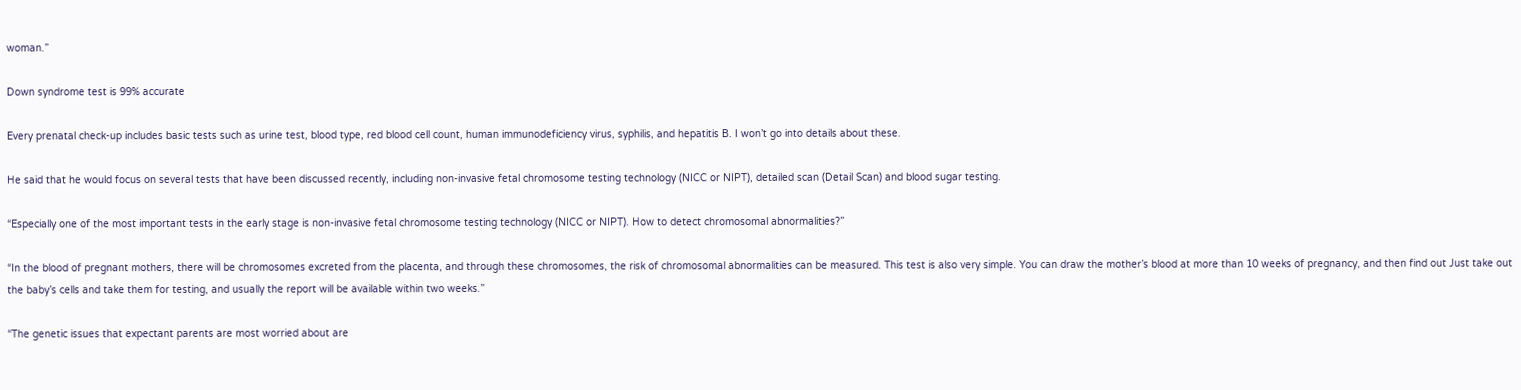woman.”

Down syndrome test is 99% accurate

Every prenatal check-up includes basic tests such as urine test, blood type, red blood cell count, human immunodeficiency virus, syphilis, and hepatitis B. I won’t go into details about these.

He said that he would focus on several tests that have been discussed recently, including non-invasive fetal chromosome testing technology (NICC or NIPT), detailed scan (Detail Scan) and blood sugar testing.

“Especially one of the most important tests in the early stage is non-invasive fetal chromosome testing technology (NICC or NIPT). How to detect chromosomal abnormalities?”

“In the blood of pregnant mothers, there will be chromosomes excreted from the placenta, and through these chromosomes, the risk of chromosomal abnormalities can be measured. This test is also very simple. You can draw the mother’s blood at more than 10 weeks of pregnancy, and then find out Just take out the baby’s cells and take them for testing, and usually the report will be available within two weeks.”

“The genetic issues that expectant parents are most worried about are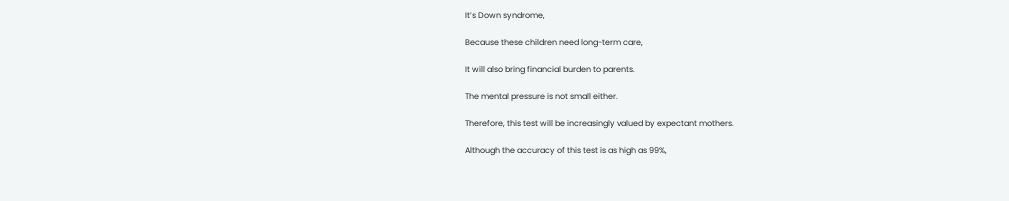It’s Down syndrome,

Because these children need long-term care,

It will also bring financial burden to parents.

The mental pressure is not small either.

Therefore, this test will be increasingly valued by expectant mothers.

Although the accuracy of this test is as high as 99%,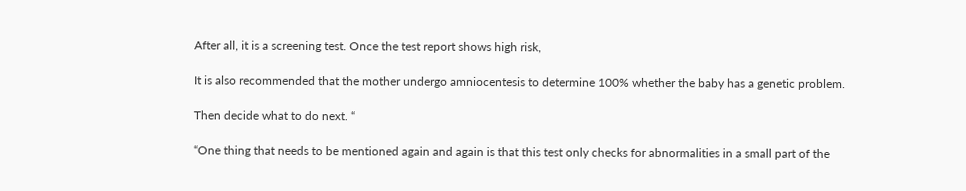After all, it is a screening test. Once the test report shows high risk,

It is also recommended that the mother undergo amniocentesis to determine 100% whether the baby has a genetic problem.

Then decide what to do next. “

“One thing that needs to be mentioned again and again is that this test only checks for abnormalities in a small part of the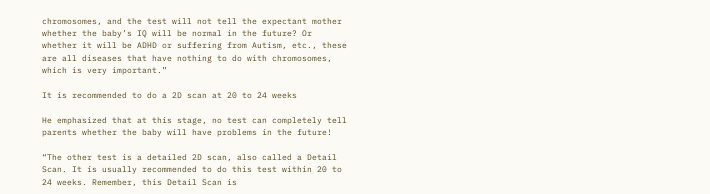chromosomes, and the test will not tell the expectant mother whether the baby’s IQ will be normal in the future? Or whether it will be ADHD or suffering from Autism, etc., these are all diseases that have nothing to do with chromosomes, which is very important.”

It is recommended to do a 2D scan at 20 to 24 weeks

He emphasized that at this stage, no test can completely tell parents whether the baby will have problems in the future!

“The other test is a detailed 2D scan, also called a Detail Scan. It is usually recommended to do this test within 20 to 24 weeks. Remember, this Detail Scan is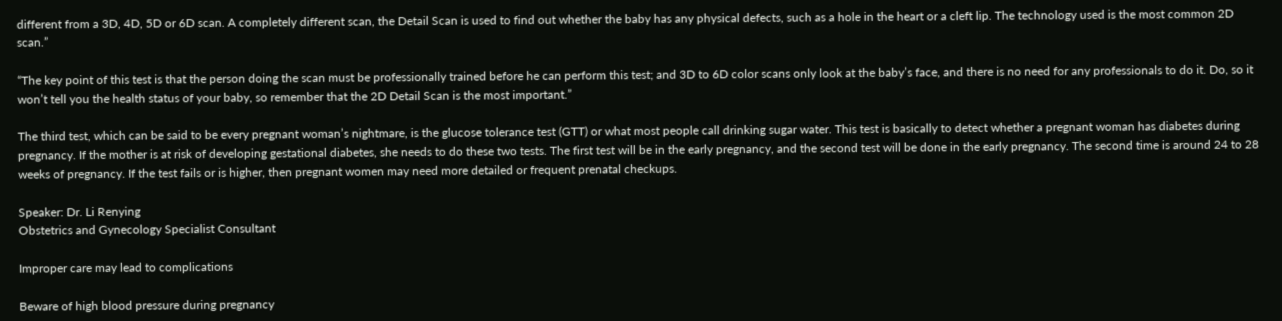different from a 3D, 4D, 5D or 6D scan. A completely different scan, the Detail Scan is used to find out whether the baby has any physical defects, such as a hole in the heart or a cleft lip. The technology used is the most common 2D scan.”

“The key point of this test is that the person doing the scan must be professionally trained before he can perform this test; and 3D to 6D color scans only look at the baby’s face, and there is no need for any professionals to do it. Do, so it won’t tell you the health status of your baby, so remember that the 2D Detail Scan is the most important.”

The third test, which can be said to be every pregnant woman’s nightmare, is the glucose tolerance test (GTT) or what most people call drinking sugar water. This test is basically to detect whether a pregnant woman has diabetes during pregnancy. If the mother is at risk of developing gestational diabetes, she needs to do these two tests. The first test will be in the early pregnancy, and the second test will be done in the early pregnancy. The second time is around 24 to 28 weeks of pregnancy. If the test fails or is higher, then pregnant women may need more detailed or frequent prenatal checkups.

Speaker: Dr. Li Renying
Obstetrics and Gynecology Specialist Consultant

Improper care may lead to complications

Beware of high blood pressure during pregnancy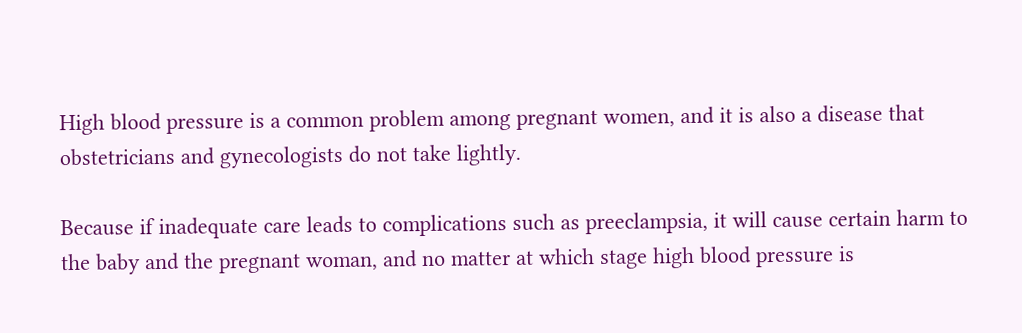High blood pressure is a common problem among pregnant women, and it is also a disease that obstetricians and gynecologists do not take lightly.

Because if inadequate care leads to complications such as preeclampsia, it will cause certain harm to the baby and the pregnant woman, and no matter at which stage high blood pressure is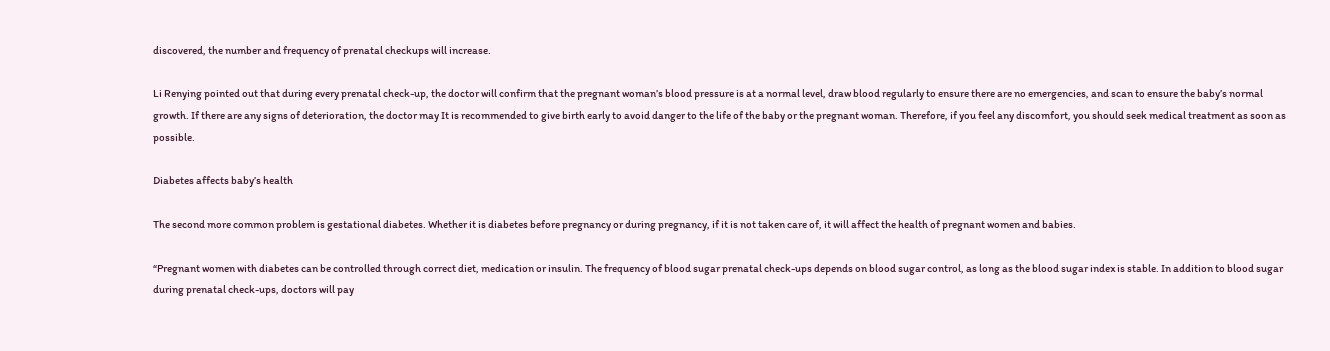discovered, the number and frequency of prenatal checkups will increase.

Li Renying pointed out that during every prenatal check-up, the doctor will confirm that the pregnant woman’s blood pressure is at a normal level, draw blood regularly to ensure there are no emergencies, and scan to ensure the baby’s normal growth. If there are any signs of deterioration, the doctor may It is recommended to give birth early to avoid danger to the life of the baby or the pregnant woman. Therefore, if you feel any discomfort, you should seek medical treatment as soon as possible.

Diabetes affects baby’s health

The second more common problem is gestational diabetes. Whether it is diabetes before pregnancy or during pregnancy, if it is not taken care of, it will affect the health of pregnant women and babies.

“Pregnant women with diabetes can be controlled through correct diet, medication or insulin. The frequency of blood sugar prenatal check-ups depends on blood sugar control, as long as the blood sugar index is stable. In addition to blood sugar during prenatal check-ups, doctors will pay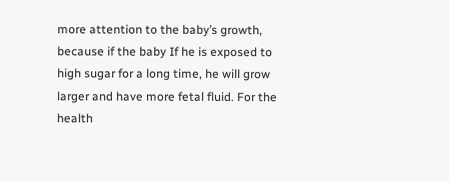more attention to the baby’s growth, because if the baby If he is exposed to high sugar for a long time, he will grow larger and have more fetal fluid. For the health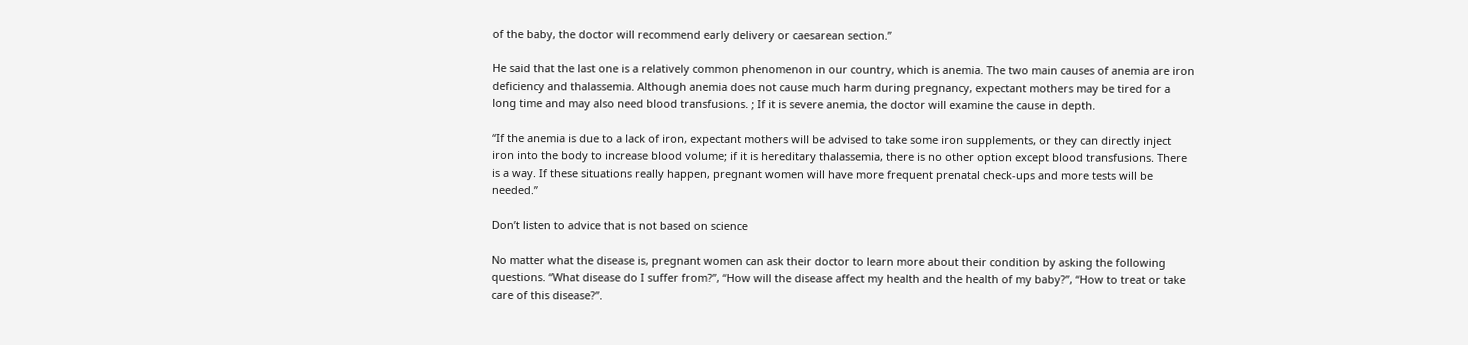of the baby, the doctor will recommend early delivery or caesarean section.”

He said that the last one is a relatively common phenomenon in our country, which is anemia. The two main causes of anemia are iron deficiency and thalassemia. Although anemia does not cause much harm during pregnancy, expectant mothers may be tired for a long time and may also need blood transfusions. ; If it is severe anemia, the doctor will examine the cause in depth.

“If the anemia is due to a lack of iron, expectant mothers will be advised to take some iron supplements, or they can directly inject iron into the body to increase blood volume; if it is hereditary thalassemia, there is no other option except blood transfusions. There is a way. If these situations really happen, pregnant women will have more frequent prenatal check-ups and more tests will be needed.”

Don’t listen to advice that is not based on science

No matter what the disease is, pregnant women can ask their doctor to learn more about their condition by asking the following questions. “What disease do I suffer from?”, “How will the disease affect my health and the health of my baby?”, “How to treat or take care of this disease?”.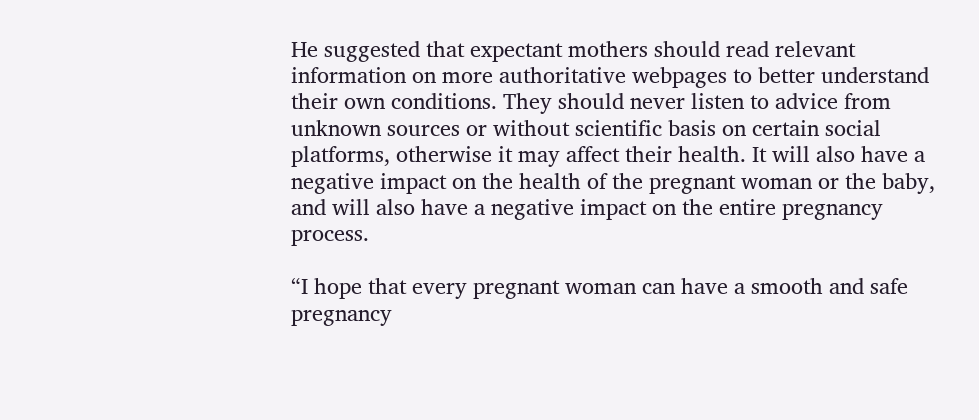He suggested that expectant mothers should read relevant information on more authoritative webpages to better understand their own conditions. They should never listen to advice from unknown sources or without scientific basis on certain social platforms, otherwise it may affect their health. It will also have a negative impact on the health of the pregnant woman or the baby, and will also have a negative impact on the entire pregnancy process.

“I hope that every pregnant woman can have a smooth and safe pregnancy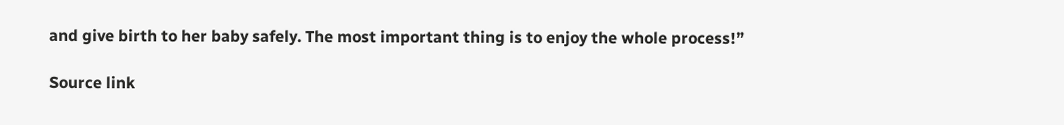and give birth to her baby safely. The most important thing is to enjoy the whole process!”

Source link